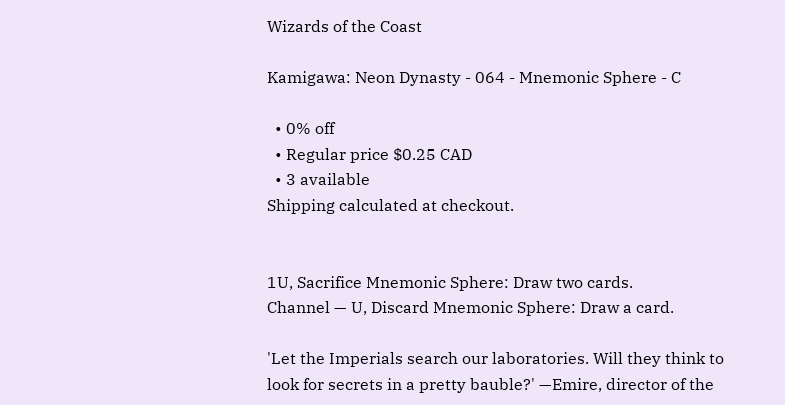Wizards of the Coast

Kamigawa: Neon Dynasty - 064 - Mnemonic Sphere - C

  • 0% off
  • Regular price $0.25 CAD
  • 3 available
Shipping calculated at checkout.


1U, Sacrifice Mnemonic Sphere: Draw two cards.
Channel — U, Discard Mnemonic Sphere: Draw a card.

'Let the Imperials search our laboratories. Will they think to look for secrets in a pretty bauble?' —Emire, director of the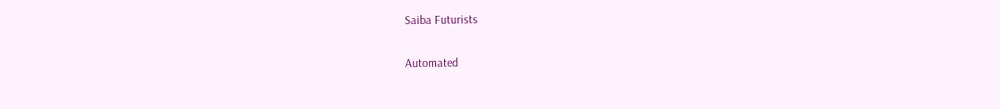Saiba Futurists

Automated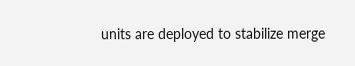units are deployed to stabilize merge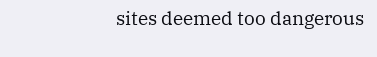sites deemed too dangerous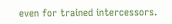even for trained intercessors.